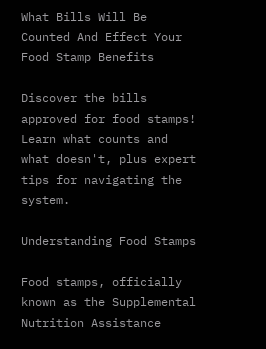What Bills Will Be Counted And Effect Your Food Stamp Benefits

Discover the bills approved for food stamps! Learn what counts and what doesn't, plus expert tips for navigating the system.

Understanding Food Stamps

Food stamps, officially known as the Supplemental Nutrition Assistance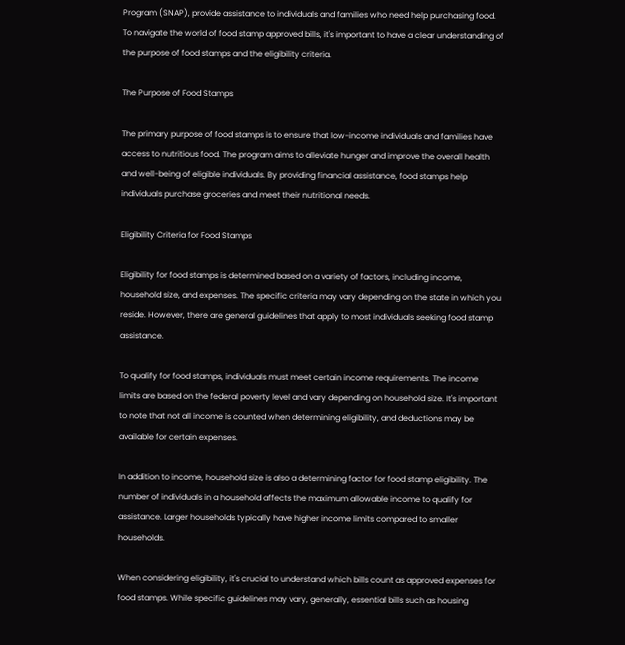Program (SNAP), provide assistance to individuals and families who need help purchasing food. To navigate the world of food stamp approved bills, it's important to have a clear understanding of the purpose of food stamps and the eligibility criteria.

The Purpose of Food Stamps

The primary purpose of food stamps is to ensure that low-income individuals and families have access to nutritious food. The program aims to alleviate hunger and improve the overall health and well-being of eligible individuals. By providing financial assistance, food stamps help individuals purchase groceries and meet their nutritional needs.

Eligibility Criteria for Food Stamps

Eligibility for food stamps is determined based on a variety of factors, including income, household size, and expenses. The specific criteria may vary depending on the state in which you reside. However, there are general guidelines that apply to most individuals seeking food stamp assistance.

To qualify for food stamps, individuals must meet certain income requirements. The income limits are based on the federal poverty level and vary depending on household size. It's important to note that not all income is counted when determining eligibility, and deductions may be available for certain expenses.

In addition to income, household size is also a determining factor for food stamp eligibility. The number of individuals in a household affects the maximum allowable income to qualify for assistance. Larger households typically have higher income limits compared to smaller households.

When considering eligibility, it's crucial to understand which bills count as approved expenses for food stamps. While specific guidelines may vary, generally, essential bills such as housing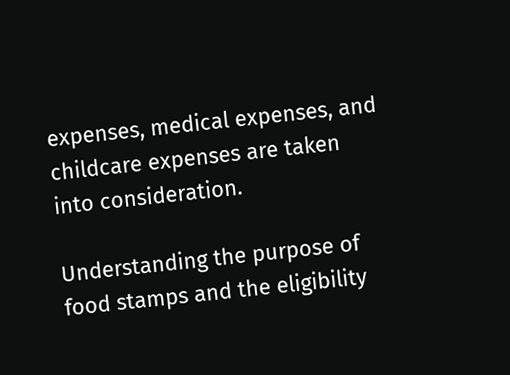expenses, medical expenses, and childcare expenses are taken into consideration.

Understanding the purpose of food stamps and the eligibility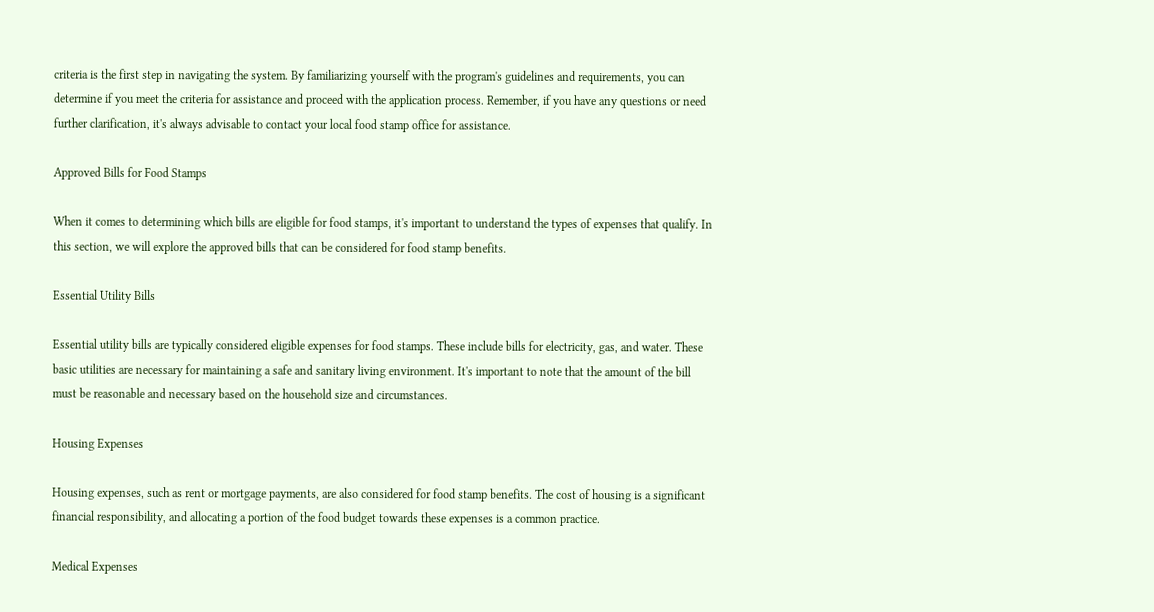criteria is the first step in navigating the system. By familiarizing yourself with the program's guidelines and requirements, you can determine if you meet the criteria for assistance and proceed with the application process. Remember, if you have any questions or need further clarification, it's always advisable to contact your local food stamp office for assistance.

Approved Bills for Food Stamps

When it comes to determining which bills are eligible for food stamps, it's important to understand the types of expenses that qualify. In this section, we will explore the approved bills that can be considered for food stamp benefits.

Essential Utility Bills

Essential utility bills are typically considered eligible expenses for food stamps. These include bills for electricity, gas, and water. These basic utilities are necessary for maintaining a safe and sanitary living environment. It's important to note that the amount of the bill must be reasonable and necessary based on the household size and circumstances.

Housing Expenses

Housing expenses, such as rent or mortgage payments, are also considered for food stamp benefits. The cost of housing is a significant financial responsibility, and allocating a portion of the food budget towards these expenses is a common practice.

Medical Expenses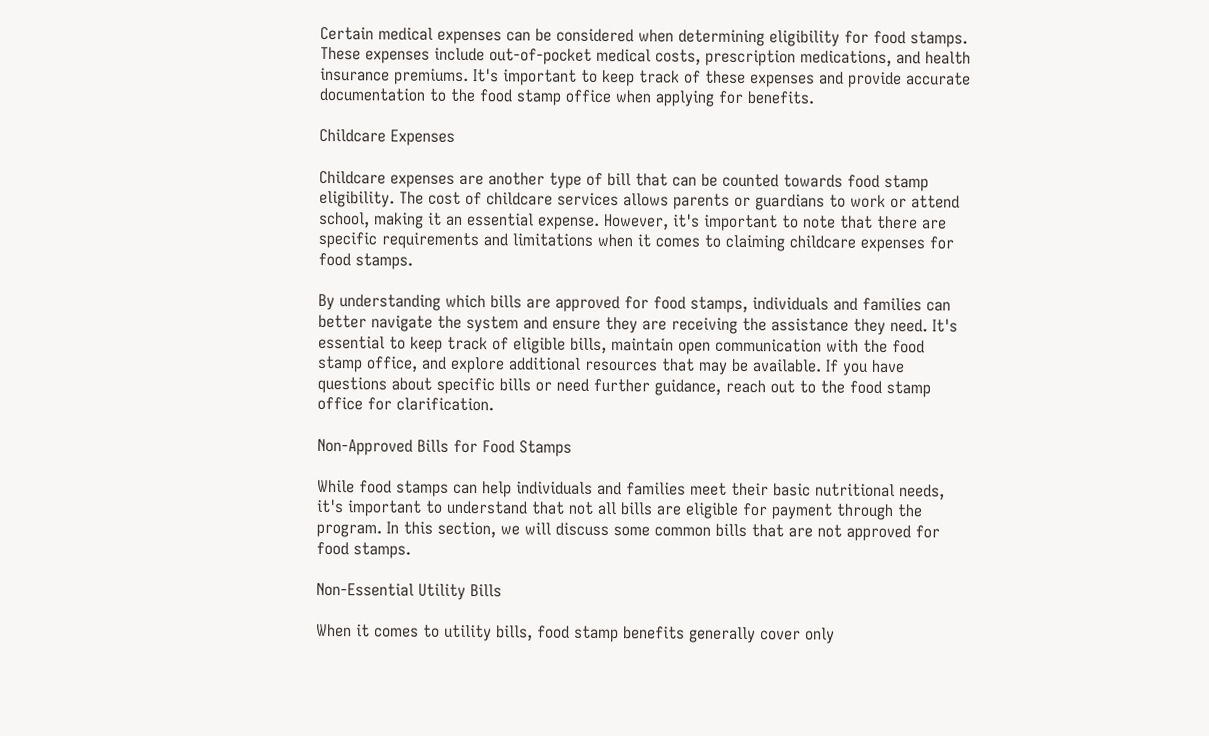Certain medical expenses can be considered when determining eligibility for food stamps. These expenses include out-of-pocket medical costs, prescription medications, and health insurance premiums. It's important to keep track of these expenses and provide accurate documentation to the food stamp office when applying for benefits.

Childcare Expenses

Childcare expenses are another type of bill that can be counted towards food stamp eligibility. The cost of childcare services allows parents or guardians to work or attend school, making it an essential expense. However, it's important to note that there are specific requirements and limitations when it comes to claiming childcare expenses for food stamps.

By understanding which bills are approved for food stamps, individuals and families can better navigate the system and ensure they are receiving the assistance they need. It's essential to keep track of eligible bills, maintain open communication with the food stamp office, and explore additional resources that may be available. If you have questions about specific bills or need further guidance, reach out to the food stamp office for clarification.

Non-Approved Bills for Food Stamps

While food stamps can help individuals and families meet their basic nutritional needs, it's important to understand that not all bills are eligible for payment through the program. In this section, we will discuss some common bills that are not approved for food stamps.

Non-Essential Utility Bills

When it comes to utility bills, food stamp benefits generally cover only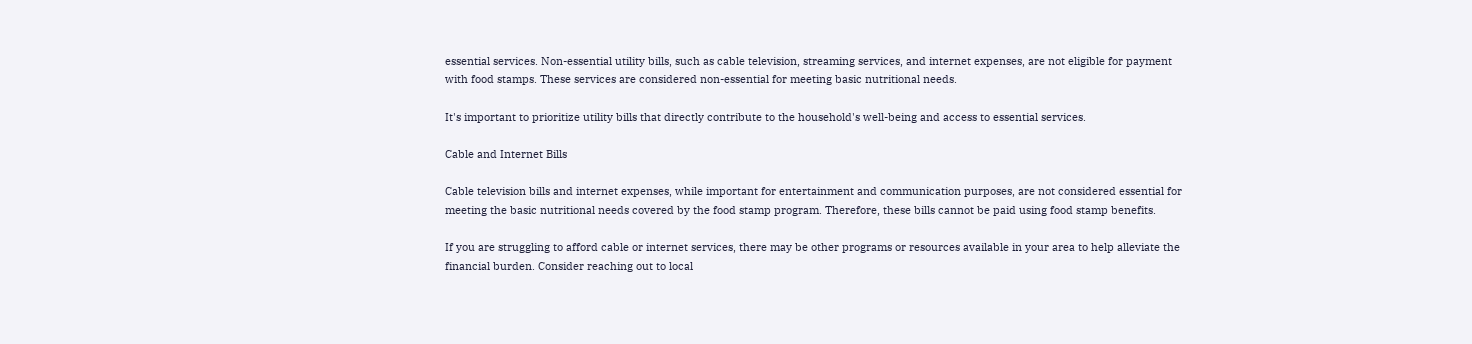essential services. Non-essential utility bills, such as cable television, streaming services, and internet expenses, are not eligible for payment with food stamps. These services are considered non-essential for meeting basic nutritional needs.

It's important to prioritize utility bills that directly contribute to the household's well-being and access to essential services.

Cable and Internet Bills

Cable television bills and internet expenses, while important for entertainment and communication purposes, are not considered essential for meeting the basic nutritional needs covered by the food stamp program. Therefore, these bills cannot be paid using food stamp benefits.

If you are struggling to afford cable or internet services, there may be other programs or resources available in your area to help alleviate the financial burden. Consider reaching out to local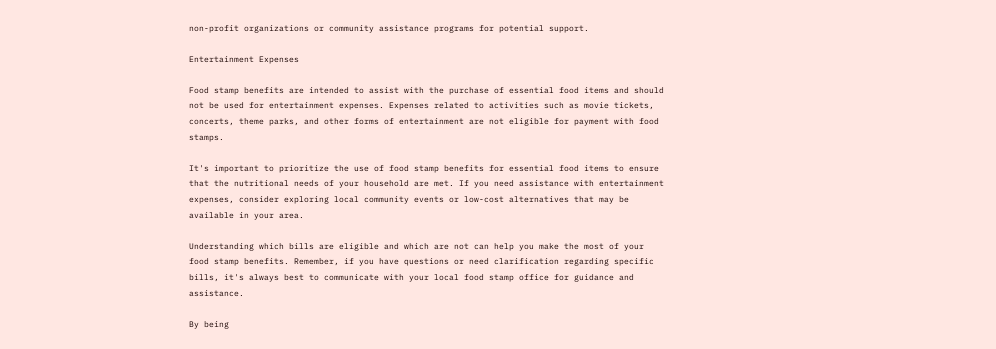non-profit organizations or community assistance programs for potential support.

Entertainment Expenses

Food stamp benefits are intended to assist with the purchase of essential food items and should not be used for entertainment expenses. Expenses related to activities such as movie tickets, concerts, theme parks, and other forms of entertainment are not eligible for payment with food stamps.

It's important to prioritize the use of food stamp benefits for essential food items to ensure that the nutritional needs of your household are met. If you need assistance with entertainment expenses, consider exploring local community events or low-cost alternatives that may be available in your area.

Understanding which bills are eligible and which are not can help you make the most of your food stamp benefits. Remember, if you have questions or need clarification regarding specific bills, it's always best to communicate with your local food stamp office for guidance and assistance.

By being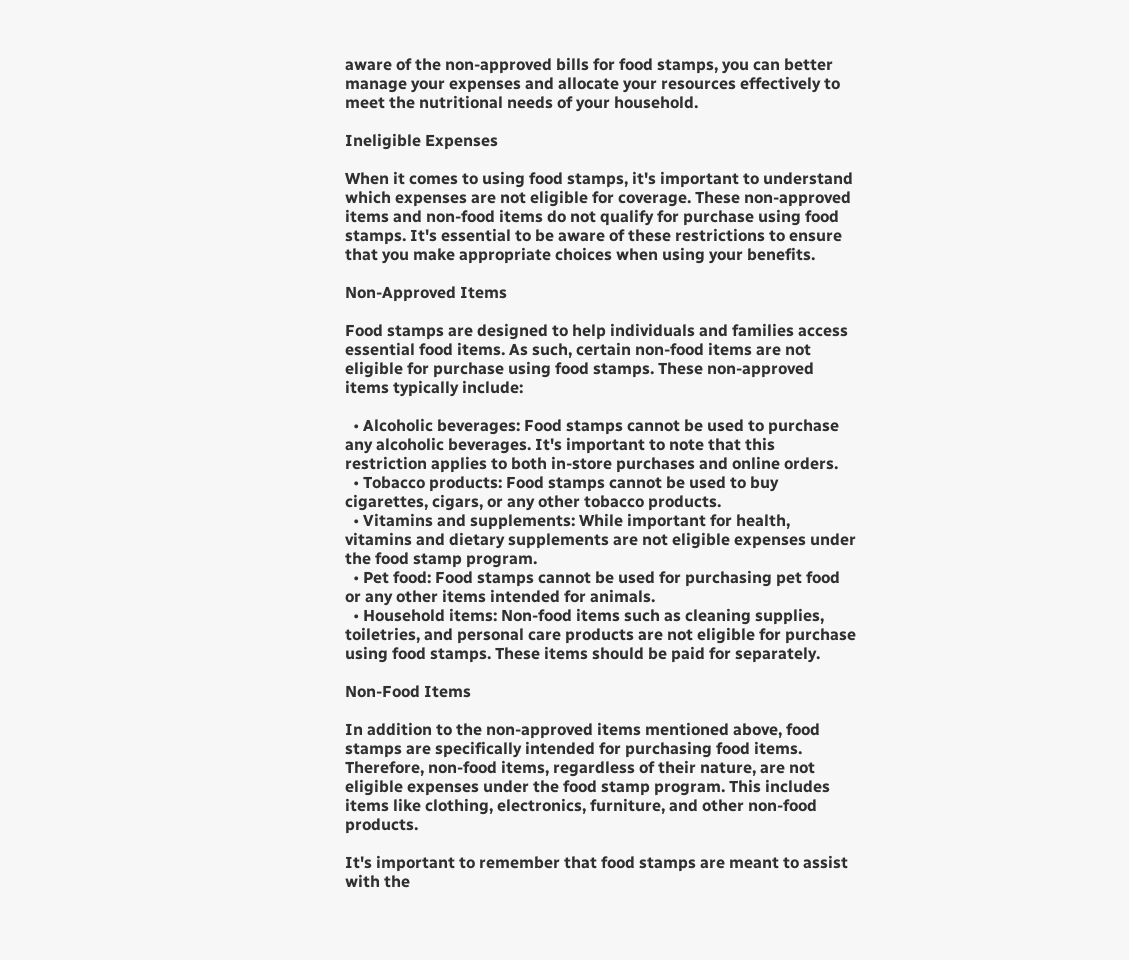aware of the non-approved bills for food stamps, you can better manage your expenses and allocate your resources effectively to meet the nutritional needs of your household.

Ineligible Expenses

When it comes to using food stamps, it's important to understand which expenses are not eligible for coverage. These non-approved items and non-food items do not qualify for purchase using food stamps. It's essential to be aware of these restrictions to ensure that you make appropriate choices when using your benefits.

Non-Approved Items

Food stamps are designed to help individuals and families access essential food items. As such, certain non-food items are not eligible for purchase using food stamps. These non-approved items typically include:

  • Alcoholic beverages: Food stamps cannot be used to purchase any alcoholic beverages. It's important to note that this restriction applies to both in-store purchases and online orders.
  • Tobacco products: Food stamps cannot be used to buy cigarettes, cigars, or any other tobacco products.
  • Vitamins and supplements: While important for health, vitamins and dietary supplements are not eligible expenses under the food stamp program.
  • Pet food: Food stamps cannot be used for purchasing pet food or any other items intended for animals.
  • Household items: Non-food items such as cleaning supplies, toiletries, and personal care products are not eligible for purchase using food stamps. These items should be paid for separately.

Non-Food Items

In addition to the non-approved items mentioned above, food stamps are specifically intended for purchasing food items. Therefore, non-food items, regardless of their nature, are not eligible expenses under the food stamp program. This includes items like clothing, electronics, furniture, and other non-food products.

It's important to remember that food stamps are meant to assist with the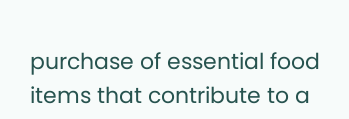purchase of essential food items that contribute to a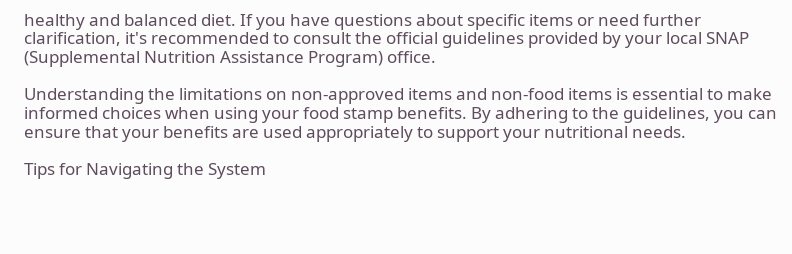healthy and balanced diet. If you have questions about specific items or need further clarification, it's recommended to consult the official guidelines provided by your local SNAP (Supplemental Nutrition Assistance Program) office.

Understanding the limitations on non-approved items and non-food items is essential to make informed choices when using your food stamp benefits. By adhering to the guidelines, you can ensure that your benefits are used appropriately to support your nutritional needs.

Tips for Navigating the System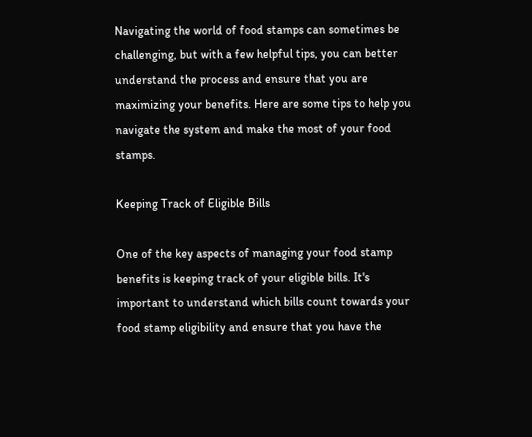Navigating the world of food stamps can sometimes be challenging, but with a few helpful tips, you can better understand the process and ensure that you are maximizing your benefits. Here are some tips to help you navigate the system and make the most of your food stamps.

Keeping Track of Eligible Bills

One of the key aspects of managing your food stamp benefits is keeping track of your eligible bills. It's important to understand which bills count towards your food stamp eligibility and ensure that you have the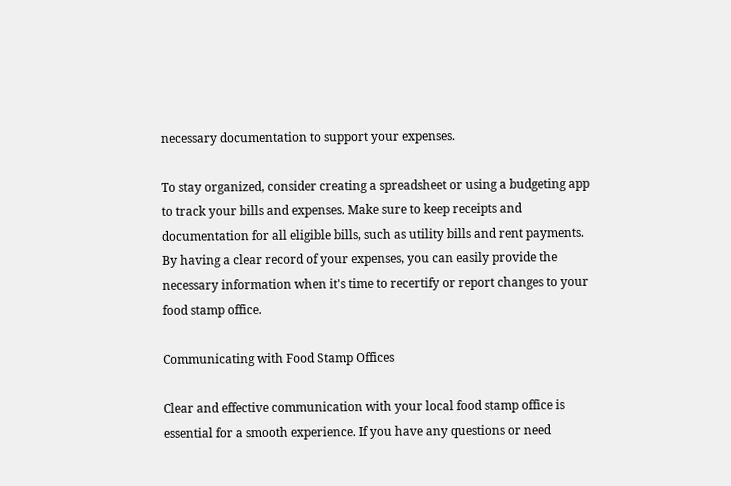necessary documentation to support your expenses.

To stay organized, consider creating a spreadsheet or using a budgeting app to track your bills and expenses. Make sure to keep receipts and documentation for all eligible bills, such as utility bills and rent payments. By having a clear record of your expenses, you can easily provide the necessary information when it's time to recertify or report changes to your food stamp office.

Communicating with Food Stamp Offices

Clear and effective communication with your local food stamp office is essential for a smooth experience. If you have any questions or need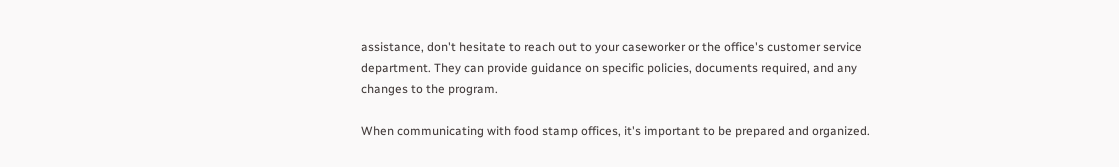assistance, don't hesitate to reach out to your caseworker or the office's customer service department. They can provide guidance on specific policies, documents required, and any changes to the program.

When communicating with food stamp offices, it's important to be prepared and organized.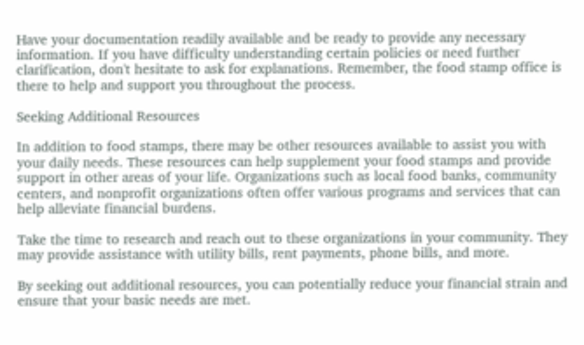Have your documentation readily available and be ready to provide any necessary information. If you have difficulty understanding certain policies or need further clarification, don't hesitate to ask for explanations. Remember, the food stamp office is there to help and support you throughout the process.

Seeking Additional Resources

In addition to food stamps, there may be other resources available to assist you with your daily needs. These resources can help supplement your food stamps and provide support in other areas of your life. Organizations such as local food banks, community centers, and nonprofit organizations often offer various programs and services that can help alleviate financial burdens.

Take the time to research and reach out to these organizations in your community. They may provide assistance with utility bills, rent payments, phone bills, and more.

By seeking out additional resources, you can potentially reduce your financial strain and ensure that your basic needs are met.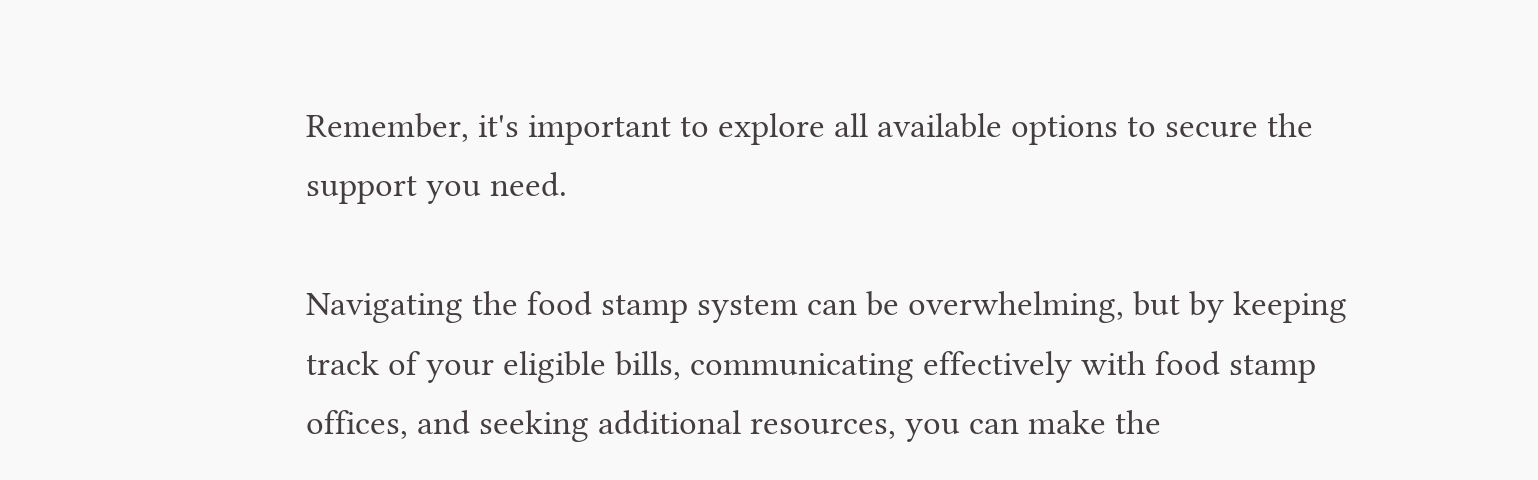Remember, it's important to explore all available options to secure the support you need.

Navigating the food stamp system can be overwhelming, but by keeping track of your eligible bills, communicating effectively with food stamp offices, and seeking additional resources, you can make the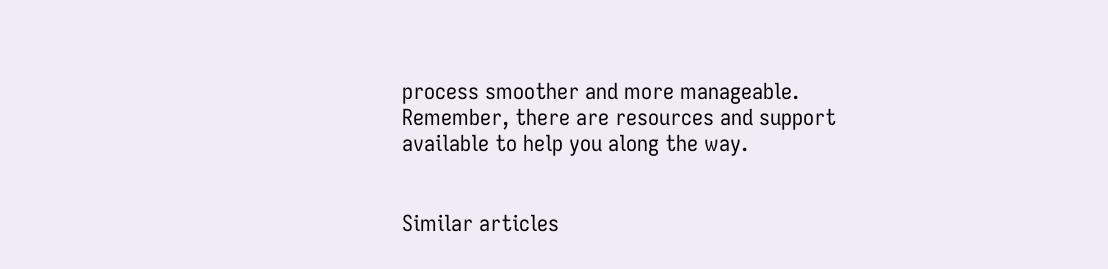process smoother and more manageable. Remember, there are resources and support available to help you along the way.


Similar articles